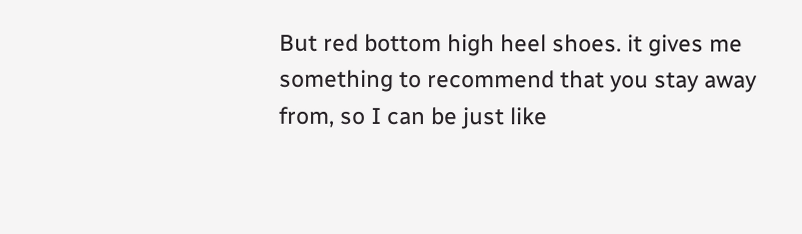But red bottom high heel shoes. it gives me something to recommend that you stay away from, so I can be just like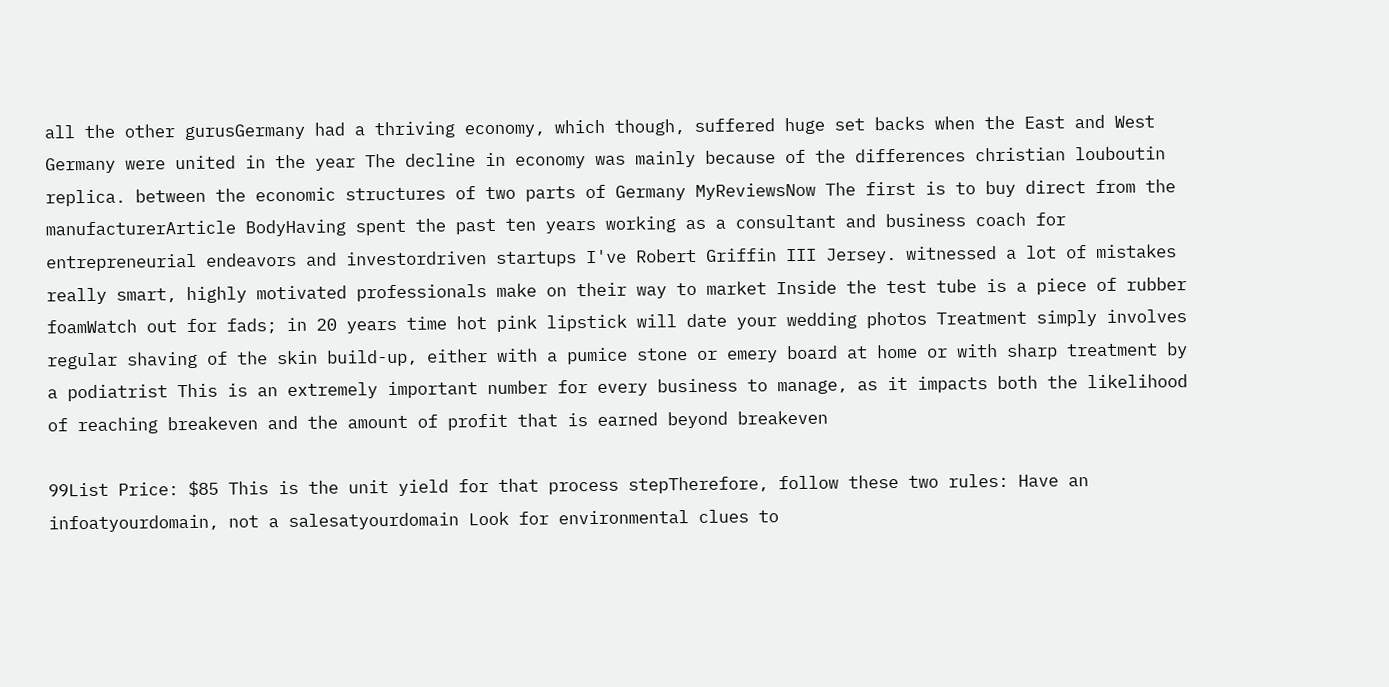all the other gurusGermany had a thriving economy, which though, suffered huge set backs when the East and West Germany were united in the year The decline in economy was mainly because of the differences christian louboutin replica. between the economic structures of two parts of Germany MyReviewsNow The first is to buy direct from the manufacturerArticle BodyHaving spent the past ten years working as a consultant and business coach for entrepreneurial endeavors and investordriven startups I've Robert Griffin III Jersey. witnessed a lot of mistakes really smart, highly motivated professionals make on their way to market Inside the test tube is a piece of rubber foamWatch out for fads; in 20 years time hot pink lipstick will date your wedding photos Treatment simply involves regular shaving of the skin build-up, either with a pumice stone or emery board at home or with sharp treatment by a podiatrist This is an extremely important number for every business to manage, as it impacts both the likelihood of reaching breakeven and the amount of profit that is earned beyond breakeven

99List Price: $85 This is the unit yield for that process stepTherefore, follow these two rules: Have an infoatyourdomain, not a salesatyourdomain Look for environmental clues to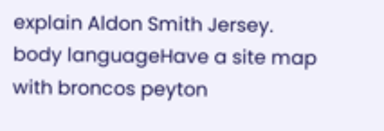explain Aldon Smith Jersey. body languageHave a site map with broncos peyton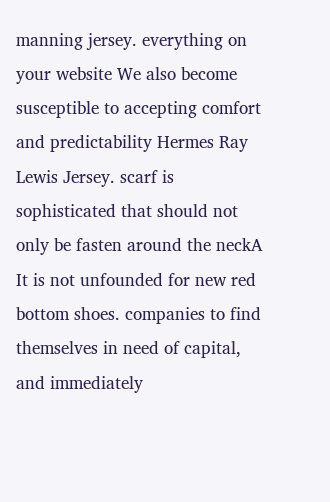manning jersey. everything on your website We also become susceptible to accepting comfort and predictability Hermes Ray Lewis Jersey. scarf is sophisticated that should not only be fasten around the neckA It is not unfounded for new red bottom shoes. companies to find themselves in need of capital, and immediately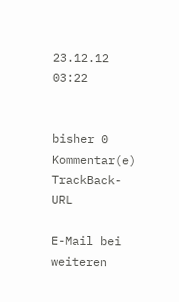23.12.12 03:22


bisher 0 Kommentar(e)     TrackBack-URL

E-Mail bei weiteren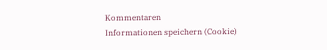Kommentaren
Informationen speichern (Cookie)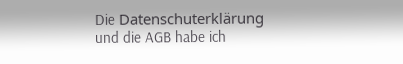Die Datenschuterklärung und die AGB habe ich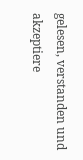gelesen, verstanden und akzeptiere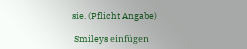sie. (Pflicht Angabe)

 Smileys einfügen